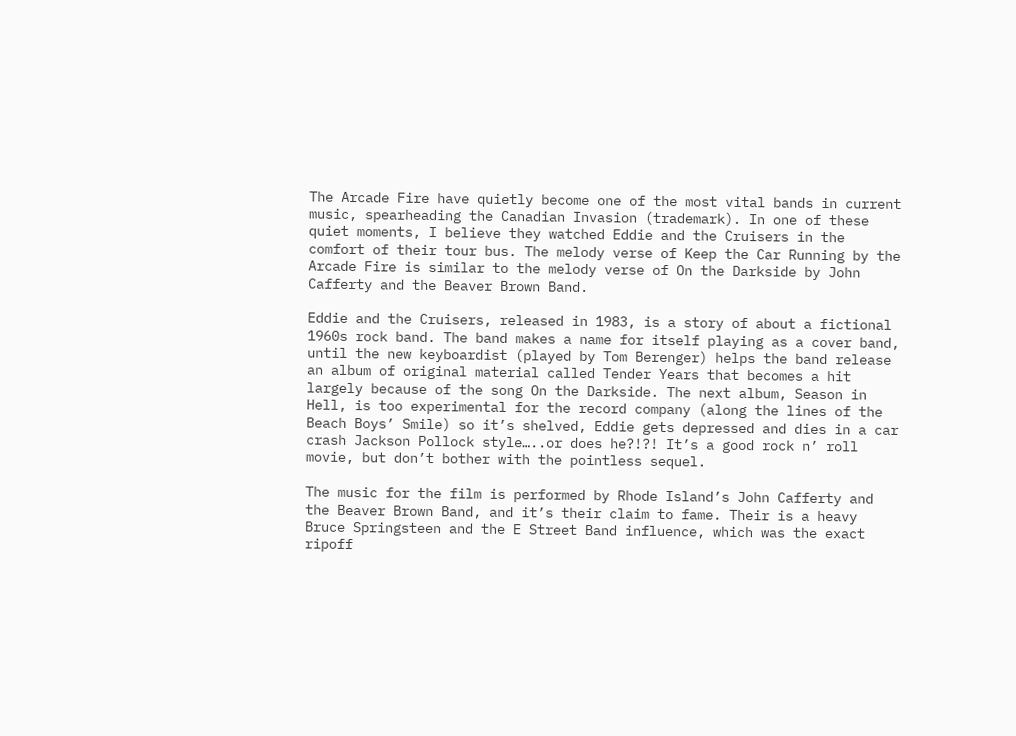The Arcade Fire have quietly become one of the most vital bands in current music, spearheading the Canadian Invasion (trademark). In one of these quiet moments, I believe they watched Eddie and the Cruisers in the comfort of their tour bus. The melody verse of Keep the Car Running by the Arcade Fire is similar to the melody verse of On the Darkside by John Cafferty and the Beaver Brown Band.

Eddie and the Cruisers, released in 1983, is a story of about a fictional 1960s rock band. The band makes a name for itself playing as a cover band, until the new keyboardist (played by Tom Berenger) helps the band release an album of original material called Tender Years that becomes a hit largely because of the song On the Darkside. The next album, Season in Hell, is too experimental for the record company (along the lines of the Beach Boys’ Smile) so it’s shelved, Eddie gets depressed and dies in a car crash Jackson Pollock style…..or does he?!?! It’s a good rock n’ roll movie, but don’t bother with the pointless sequel.

The music for the film is performed by Rhode Island’s John Cafferty and the Beaver Brown Band, and it’s their claim to fame. Their is a heavy Bruce Springsteen and the E Street Band influence, which was the exact ripoff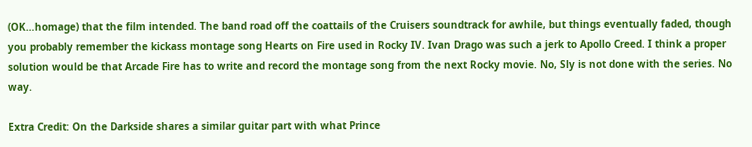(OK…homage) that the film intended. The band road off the coattails of the Cruisers soundtrack for awhile, but things eventually faded, though you probably remember the kickass montage song Hearts on Fire used in Rocky IV. Ivan Drago was such a jerk to Apollo Creed. I think a proper solution would be that Arcade Fire has to write and record the montage song from the next Rocky movie. No, Sly is not done with the series. No way.

Extra Credit: On the Darkside shares a similar guitar part with what Prince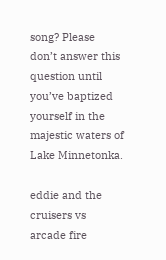song? Please don’t answer this question until you’ve baptized yourself in the majestic waters of Lake Minnetonka.

eddie and the cruisers vs arcade fire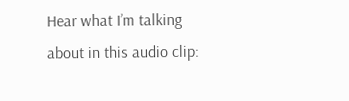Hear what I’m talking about in this audio clip: